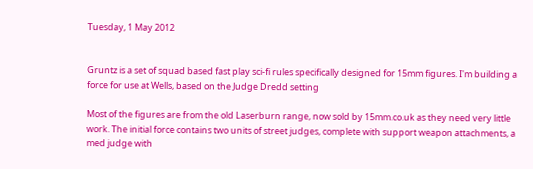Tuesday, 1 May 2012


Gruntz is a set of squad based fast play sci-fi rules specifically designed for 15mm figures. I'm building a force for use at Wells, based on the Judge Dredd setting

Most of the figures are from the old Laserburn range, now sold by 15mm.co.uk as they need very little work. The initial force contains two units of street judges, complete with support weapon attachments, a med judge with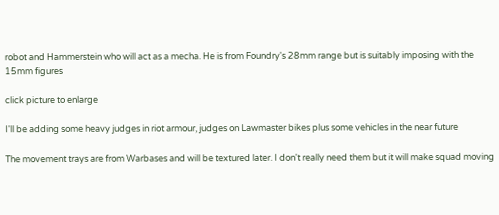robot and Hammerstein who will act as a mecha. He is from Foundry's 28mm range but is suitably imposing with the 15mm figures

click picture to enlarge

I'll be adding some heavy judges in riot armour, judges on Lawmaster bikes plus some vehicles in the near future

The movement trays are from Warbases and will be textured later. I don't really need them but it will make squad moving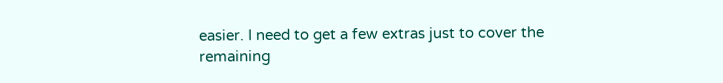easier. I need to get a few extras just to cover the remaining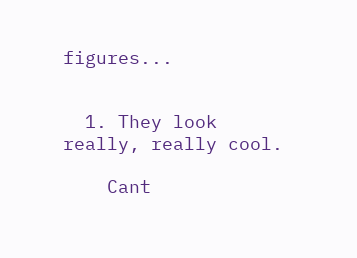figures...


  1. They look really, really cool.

    Cant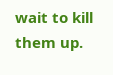wait to kill them up.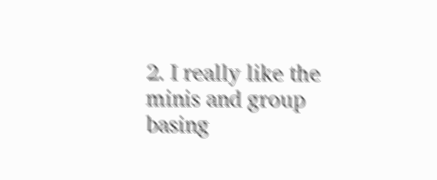2. I really like the minis and group basing